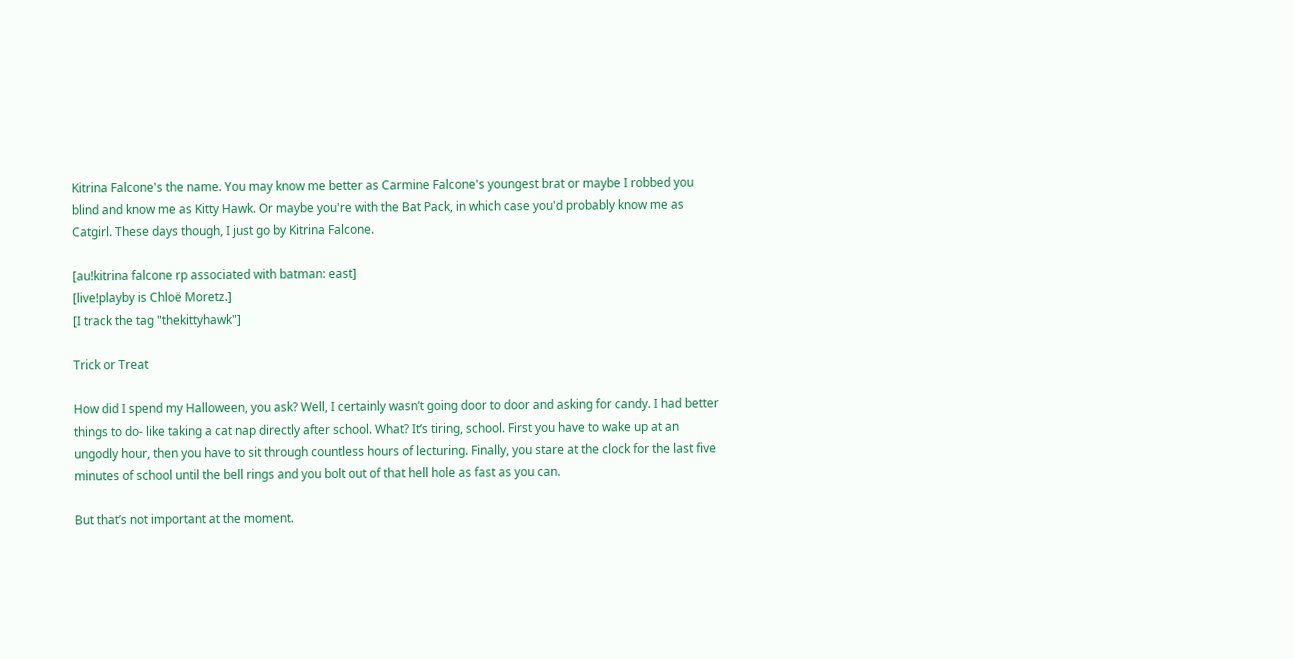Kitrina Falcone's the name. You may know me better as Carmine Falcone's youngest brat or maybe I robbed you blind and know me as Kitty Hawk. Or maybe you're with the Bat Pack, in which case you'd probably know me as Catgirl. These days though, I just go by Kitrina Falcone.

[au!kitrina falcone rp associated with batman: east]
[live!playby is Chloë Moretz.]
[I track the tag "thekittyhawk"]

Trick or Treat

How did I spend my Halloween, you ask? Well, I certainly wasn’t going door to door and asking for candy. I had better things to do- like taking a cat nap directly after school. What? It’s tiring, school. First you have to wake up at an ungodly hour, then you have to sit through countless hours of lecturing. Finally, you stare at the clock for the last five minutes of school until the bell rings and you bolt out of that hell hole as fast as you can.

But that’s not important at the moment.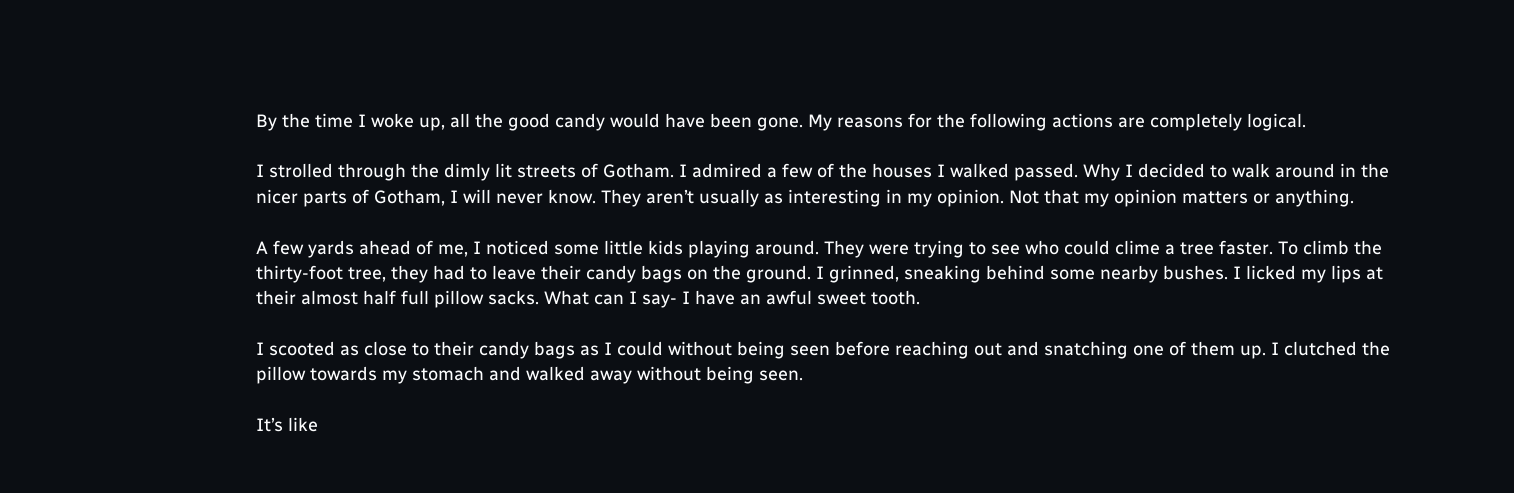By the time I woke up, all the good candy would have been gone. My reasons for the following actions are completely logical.

I strolled through the dimly lit streets of Gotham. I admired a few of the houses I walked passed. Why I decided to walk around in the nicer parts of Gotham, I will never know. They aren’t usually as interesting in my opinion. Not that my opinion matters or anything.

A few yards ahead of me, I noticed some little kids playing around. They were trying to see who could clime a tree faster. To climb the thirty-foot tree, they had to leave their candy bags on the ground. I grinned, sneaking behind some nearby bushes. I licked my lips at their almost half full pillow sacks. What can I say- I have an awful sweet tooth.

I scooted as close to their candy bags as I could without being seen before reaching out and snatching one of them up. I clutched the pillow towards my stomach and walked away without being seen.

It’s like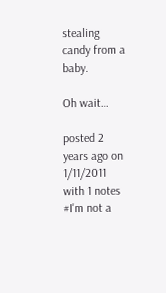stealing candy from a baby.

Oh wait…

posted 2 years ago on 1/11/2011 with 1 notes
#I'm not a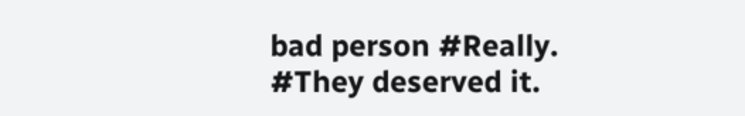bad person #Really. #They deserved it.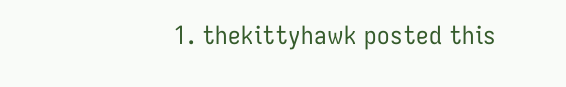1. thekittyhawk posted this